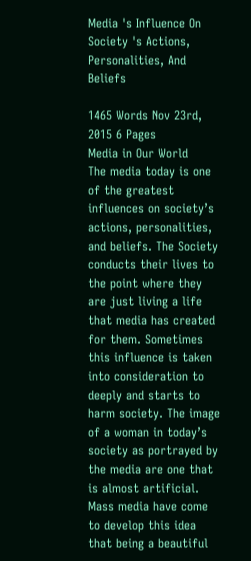Media 's Influence On Society 's Actions, Personalities, And Beliefs

1465 Words Nov 23rd, 2015 6 Pages
Media in Our World
The media today is one of the greatest influences on society’s actions, personalities, and beliefs. The Society conducts their lives to the point where they are just living a life that media has created for them. Sometimes this influence is taken into consideration to deeply and starts to harm society. The image of a woman in today’s society as portrayed by the media are one that is almost artificial. Mass media have come to develop this idea that being a beautiful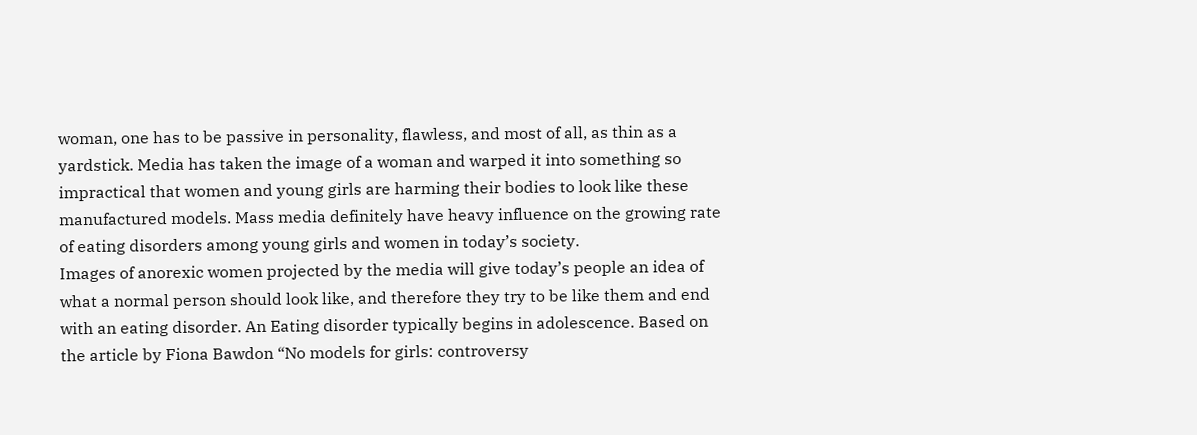woman, one has to be passive in personality, flawless, and most of all, as thin as a yardstick. Media has taken the image of a woman and warped it into something so impractical that women and young girls are harming their bodies to look like these manufactured models. Mass media definitely have heavy influence on the growing rate of eating disorders among young girls and women in today’s society.
Images of anorexic women projected by the media will give today’s people an idea of what a normal person should look like, and therefore they try to be like them and end with an eating disorder. An Eating disorder typically begins in adolescence. Based on the article by Fiona Bawdon “No models for girls: controversy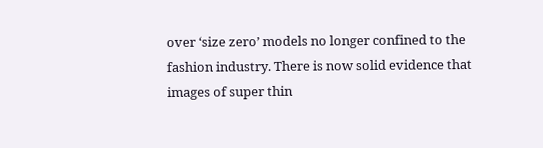over ‘size zero’ models no longer confined to the fashion industry. There is now solid evidence that images of super thin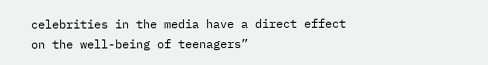celebrities in the media have a direct effect on the well-being of teenagers”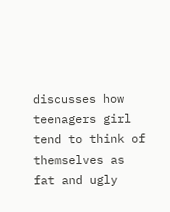discusses how teenagers girl tend to think of themselves as fat and ugly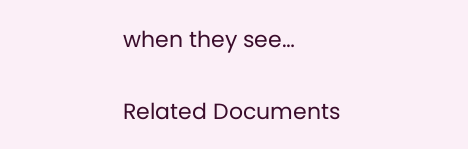when they see…

Related Documents